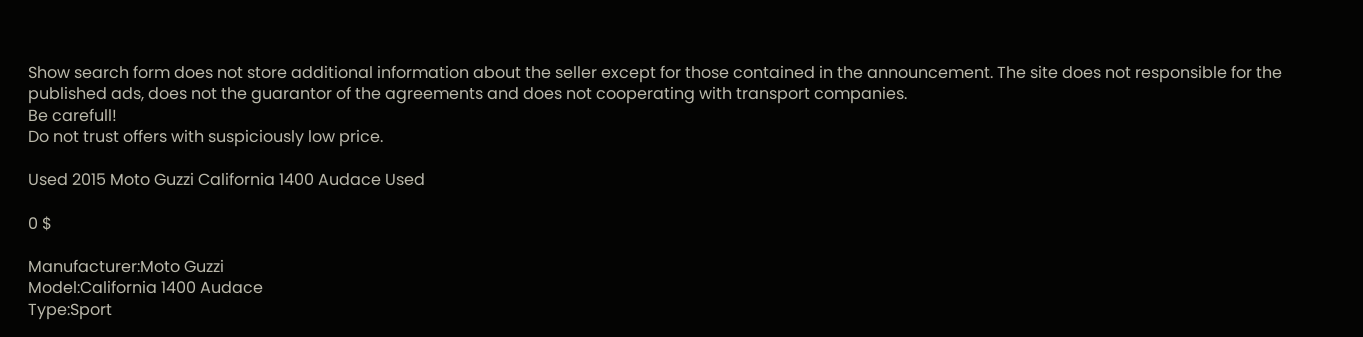Show search form does not store additional information about the seller except for those contained in the announcement. The site does not responsible for the published ads, does not the guarantor of the agreements and does not cooperating with transport companies.
Be carefull!
Do not trust offers with suspiciously low price.

Used 2015 Moto Guzzi California 1400 Audace Used

0 $

Manufacturer:Moto Guzzi
Model:California 1400 Audace
Type:Sport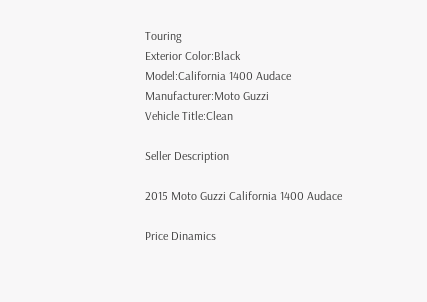Touring
Exterior Color:Black
Model:California 1400 Audace
Manufacturer:Moto Guzzi
Vehicle Title:Clean

Seller Description

2015 Moto Guzzi California 1400 Audace

Price Dinamics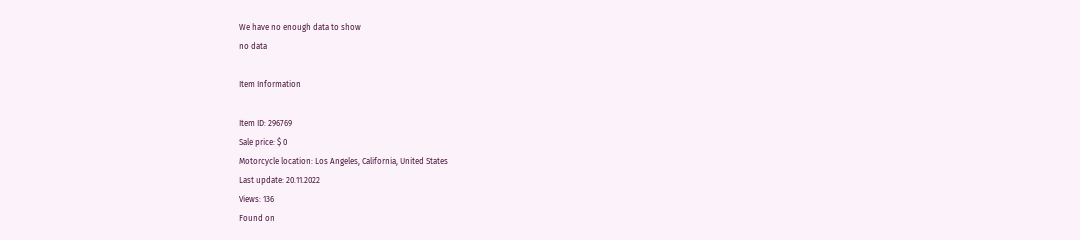We have no enough data to show
no data

Item Information

Item ID: 296769
Sale price: $ 0
Motorcycle location: Los Angeles, California, United States
Last update: 20.11.2022
Views: 136
Found on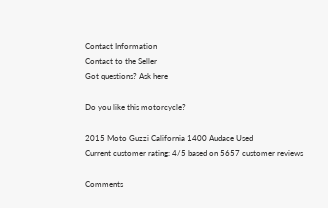Contact Information
Contact to the Seller
Got questions? Ask here

Do you like this motorcycle?

2015 Moto Guzzi California 1400 Audace Used
Current customer rating: 4/5 based on 5657 customer reviews

Comments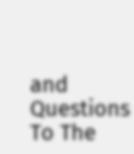and Questions To The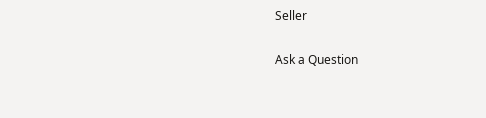Seller

Ask a Question